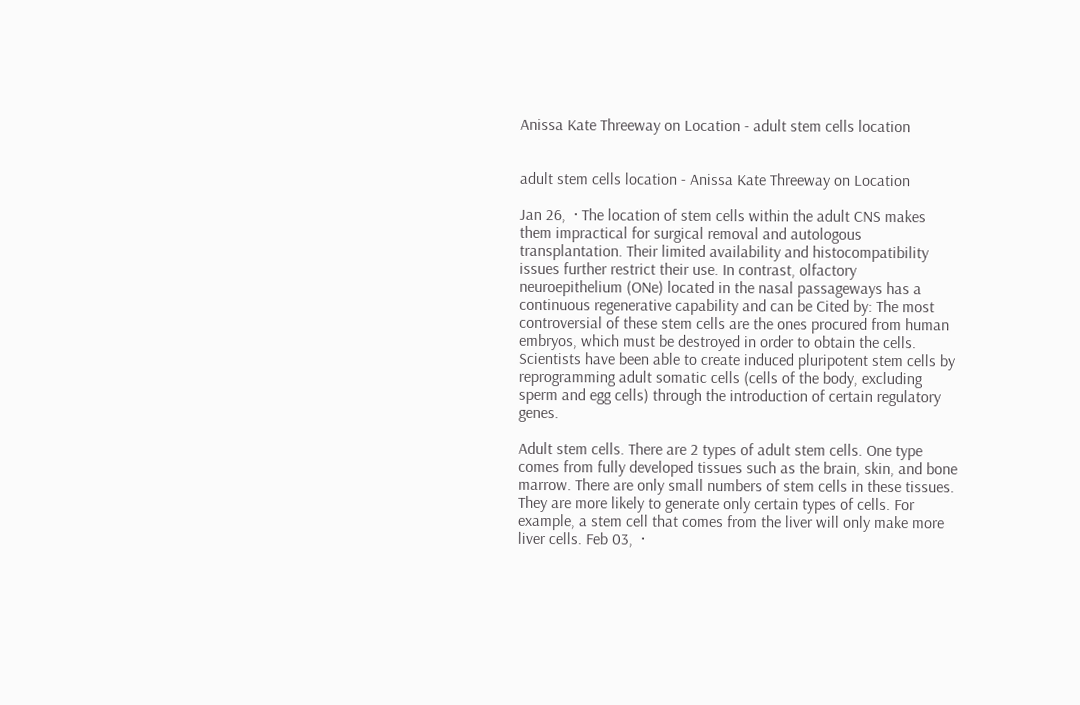Anissa Kate Threeway on Location - adult stem cells location


adult stem cells location - Anissa Kate Threeway on Location

Jan 26,  · The location of stem cells within the adult CNS makes them impractical for surgical removal and autologous transplantation. Their limited availability and histocompatibility issues further restrict their use. In contrast, olfactory neuroepithelium (ONe) located in the nasal passageways has a continuous regenerative capability and can be Cited by: The most controversial of these stem cells are the ones procured from human embryos, which must be destroyed in order to obtain the cells. Scientists have been able to create induced pluripotent stem cells by reprogramming adult somatic cells (cells of the body, excluding sperm and egg cells) through the introduction of certain regulatory genes.

Adult stem cells. There are 2 types of adult stem cells. One type comes from fully developed tissues such as the brain, skin, and bone marrow. There are only small numbers of stem cells in these tissues. They are more likely to generate only certain types of cells. For example, a stem cell that comes from the liver will only make more liver cells. Feb 03,  ·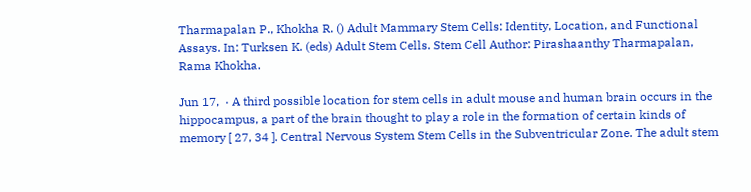Tharmapalan P., Khokha R. () Adult Mammary Stem Cells: Identity, Location, and Functional Assays. In: Turksen K. (eds) Adult Stem Cells. Stem Cell Author: Pirashaanthy Tharmapalan, Rama Khokha.

Jun 17,  · A third possible location for stem cells in adult mouse and human brain occurs in the hippocampus, a part of the brain thought to play a role in the formation of certain kinds of memory [ 27, 34 ]. Central Nervous System Stem Cells in the Subventricular Zone. The adult stem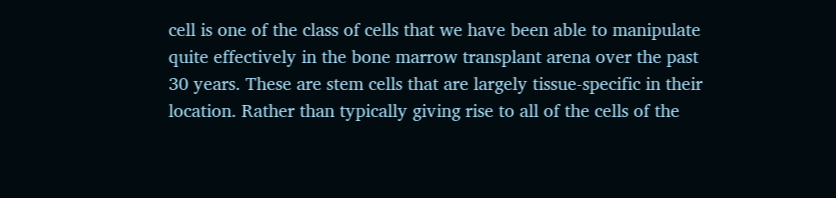cell is one of the class of cells that we have been able to manipulate quite effectively in the bone marrow transplant arena over the past 30 years. These are stem cells that are largely tissue-specific in their location. Rather than typically giving rise to all of the cells of the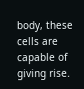body, these cells are capable of giving rise.